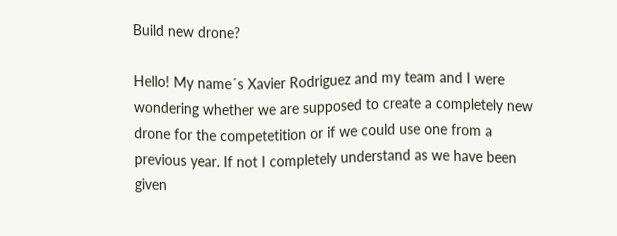Build new drone?

Hello! My name´s Xavier Rodriguez and my team and I were wondering whether we are supposed to create a completely new drone for the competetition or if we could use one from a previous year. If not I completely understand as we have been given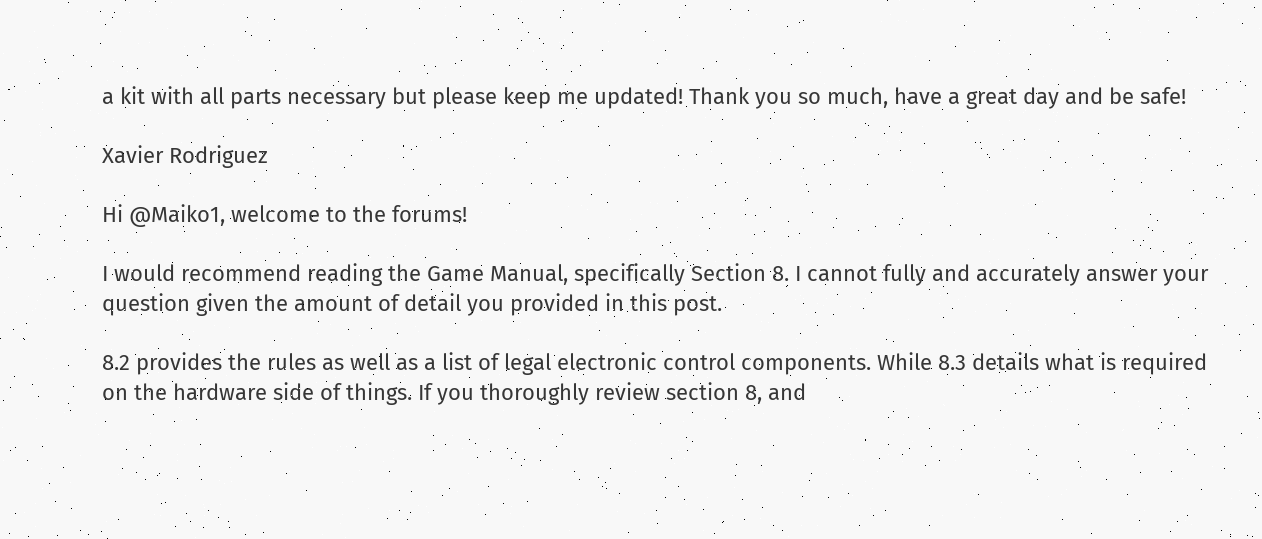a kit with all parts necessary but please keep me updated! Thank you so much, have a great day and be safe!

Xavier Rodriguez

Hi @Maiko1, welcome to the forums!

I would recommend reading the Game Manual, specifically Section 8. I cannot fully and accurately answer your question given the amount of detail you provided in this post.

8.2 provides the rules as well as a list of legal electronic control components. While 8.3 details what is required on the hardware side of things. If you thoroughly review section 8, and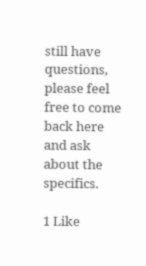still have questions, please feel free to come back here and ask about the specifics.

1 Like